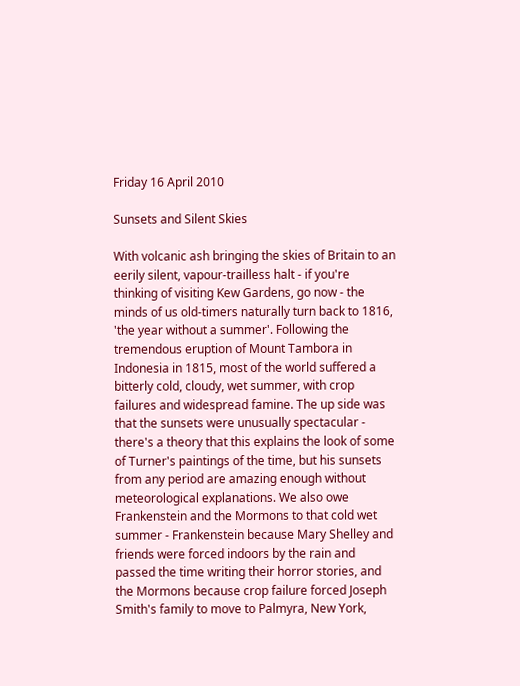Friday 16 April 2010

Sunsets and Silent Skies

With volcanic ash bringing the skies of Britain to an eerily silent, vapour-trailless halt - if you're thinking of visiting Kew Gardens, go now - the minds of us old-timers naturally turn back to 1816, 'the year without a summer'. Following the tremendous eruption of Mount Tambora in Indonesia in 1815, most of the world suffered a bitterly cold, cloudy, wet summer, with crop failures and widespread famine. The up side was that the sunsets were unusually spectacular - there's a theory that this explains the look of some of Turner's paintings of the time, but his sunsets from any period are amazing enough without meteorological explanations. We also owe Frankenstein and the Mormons to that cold wet summer - Frankenstein because Mary Shelley and friends were forced indoors by the rain and passed the time writing their horror stories, and the Mormons because crop failure forced Joseph Smith's family to move to Palmyra, New York,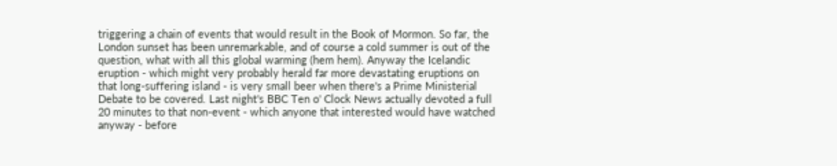triggering a chain of events that would result in the Book of Mormon. So far, the London sunset has been unremarkable, and of course a cold summer is out of the question, what with all this global warming (hem hem). Anyway the Icelandic eruption - which might very probably herald far more devastating eruptions on that long-suffering island - is very small beer when there's a Prime Ministerial Debate to be covered. Last night's BBC Ten o' Clock News actually devoted a full 20 minutes to that non-event - which anyone that interested would have watched anyway - before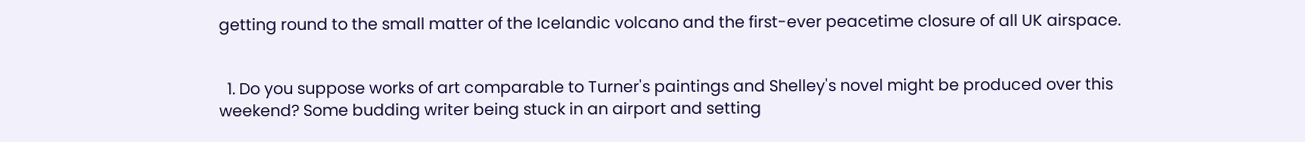getting round to the small matter of the Icelandic volcano and the first-ever peacetime closure of all UK airspace.


  1. Do you suppose works of art comparable to Turner's paintings and Shelley's novel might be produced over this weekend? Some budding writer being stuck in an airport and setting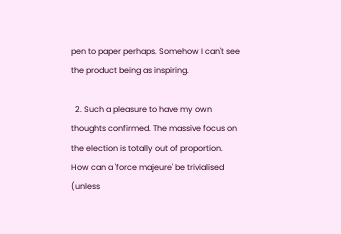pen to paper perhaps. Somehow I can't see the product being as inspiring.

  2. Such a pleasure to have my own thoughts confirmed. The massive focus on the election is totally out of proportion. How can a 'force majeure' be trivialised (unless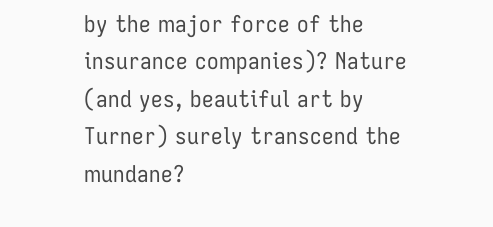by the major force of the insurance companies)? Nature (and yes, beautiful art by Turner) surely transcend the mundane?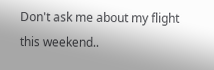Don't ask me about my flight this weekend..